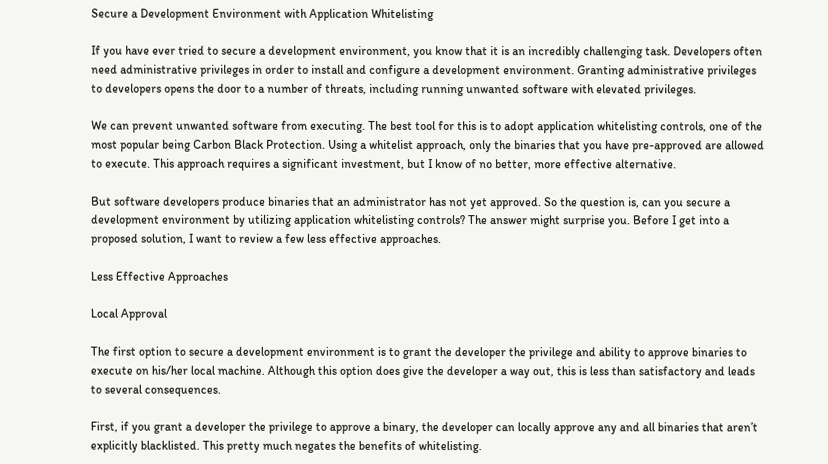Secure a Development Environment with Application Whitelisting

If you have ever tried to secure a development environment, you know that it is an incredibly challenging task. Developers often need administrative privileges in order to install and configure a development environment. Granting administrative privileges to developers opens the door to a number of threats, including running unwanted software with elevated privileges.

We can prevent unwanted software from executing. The best tool for this is to adopt application whitelisting controls, one of the most popular being Carbon Black Protection. Using a whitelist approach, only the binaries that you have pre-approved are allowed to execute. This approach requires a significant investment, but I know of no better, more effective alternative.

But software developers produce binaries that an administrator has not yet approved. So the question is, can you secure a development environment by utilizing application whitelisting controls? The answer might surprise you. Before I get into a proposed solution, I want to review a few less effective approaches.

Less Effective Approaches

Local Approval

The first option to secure a development environment is to grant the developer the privilege and ability to approve binaries to execute on his/her local machine. Although this option does give the developer a way out, this is less than satisfactory and leads to several consequences.

First, if you grant a developer the privilege to approve a binary, the developer can locally approve any and all binaries that aren’t explicitly blacklisted. This pretty much negates the benefits of whitelisting.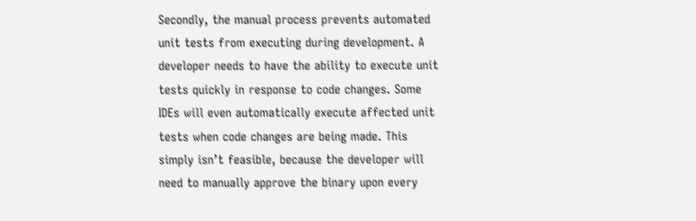Secondly, the manual process prevents automated unit tests from executing during development. A developer needs to have the ability to execute unit tests quickly in response to code changes. Some IDEs will even automatically execute affected unit tests when code changes are being made. This simply isn’t feasible, because the developer will need to manually approve the binary upon every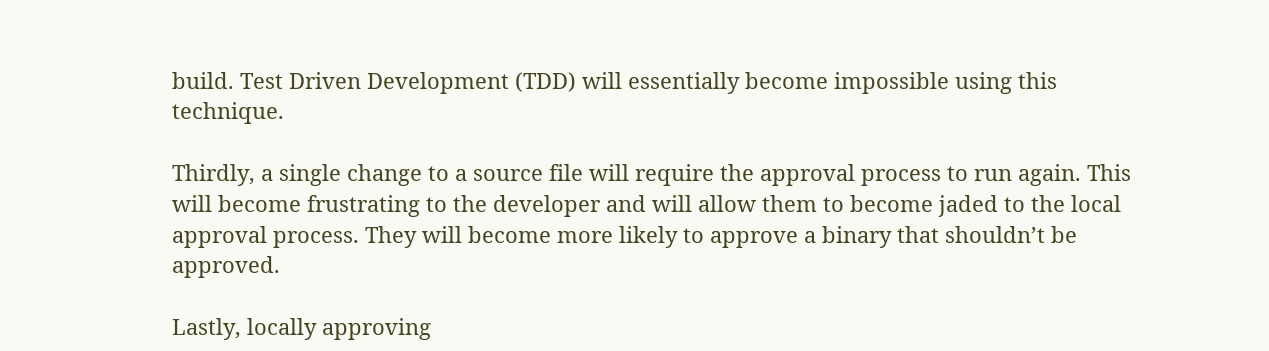build. Test Driven Development (TDD) will essentially become impossible using this technique.

Thirdly, a single change to a source file will require the approval process to run again. This will become frustrating to the developer and will allow them to become jaded to the local approval process. They will become more likely to approve a binary that shouldn’t be approved.

Lastly, locally approving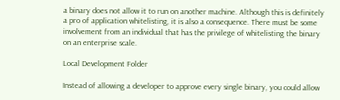a binary does not allow it to run on another machine. Although this is definitely a pro of application whitelisting, it is also a consequence. There must be some involvement from an individual that has the privilege of whitelisting the binary on an enterprise scale.

Local Development Folder

Instead of allowing a developer to approve every single binary, you could allow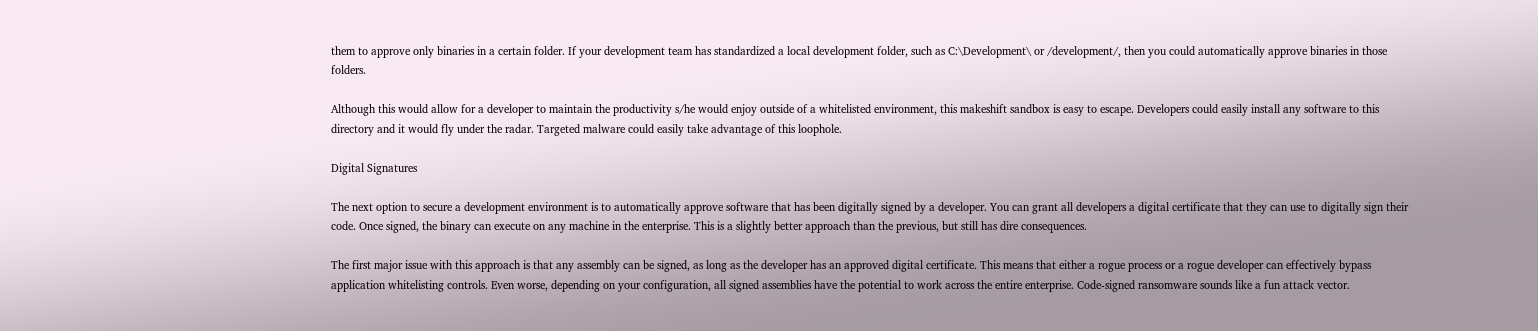them to approve only binaries in a certain folder. If your development team has standardized a local development folder, such as C:\Development\ or /development/, then you could automatically approve binaries in those folders.

Although this would allow for a developer to maintain the productivity s/he would enjoy outside of a whitelisted environment, this makeshift sandbox is easy to escape. Developers could easily install any software to this directory and it would fly under the radar. Targeted malware could easily take advantage of this loophole.

Digital Signatures

The next option to secure a development environment is to automatically approve software that has been digitally signed by a developer. You can grant all developers a digital certificate that they can use to digitally sign their code. Once signed, the binary can execute on any machine in the enterprise. This is a slightly better approach than the previous, but still has dire consequences.

The first major issue with this approach is that any assembly can be signed, as long as the developer has an approved digital certificate. This means that either a rogue process or a rogue developer can effectively bypass application whitelisting controls. Even worse, depending on your configuration, all signed assemblies have the potential to work across the entire enterprise. Code-signed ransomware sounds like a fun attack vector.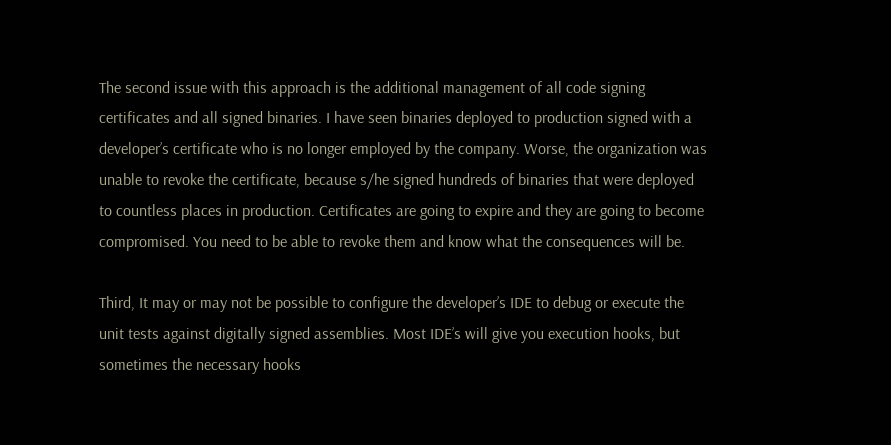The second issue with this approach is the additional management of all code signing certificates and all signed binaries. I have seen binaries deployed to production signed with a developer’s certificate who is no longer employed by the company. Worse, the organization was unable to revoke the certificate, because s/he signed hundreds of binaries that were deployed to countless places in production. Certificates are going to expire and they are going to become compromised. You need to be able to revoke them and know what the consequences will be.

Third, It may or may not be possible to configure the developer’s IDE to debug or execute the unit tests against digitally signed assemblies. Most IDE’s will give you execution hooks, but sometimes the necessary hooks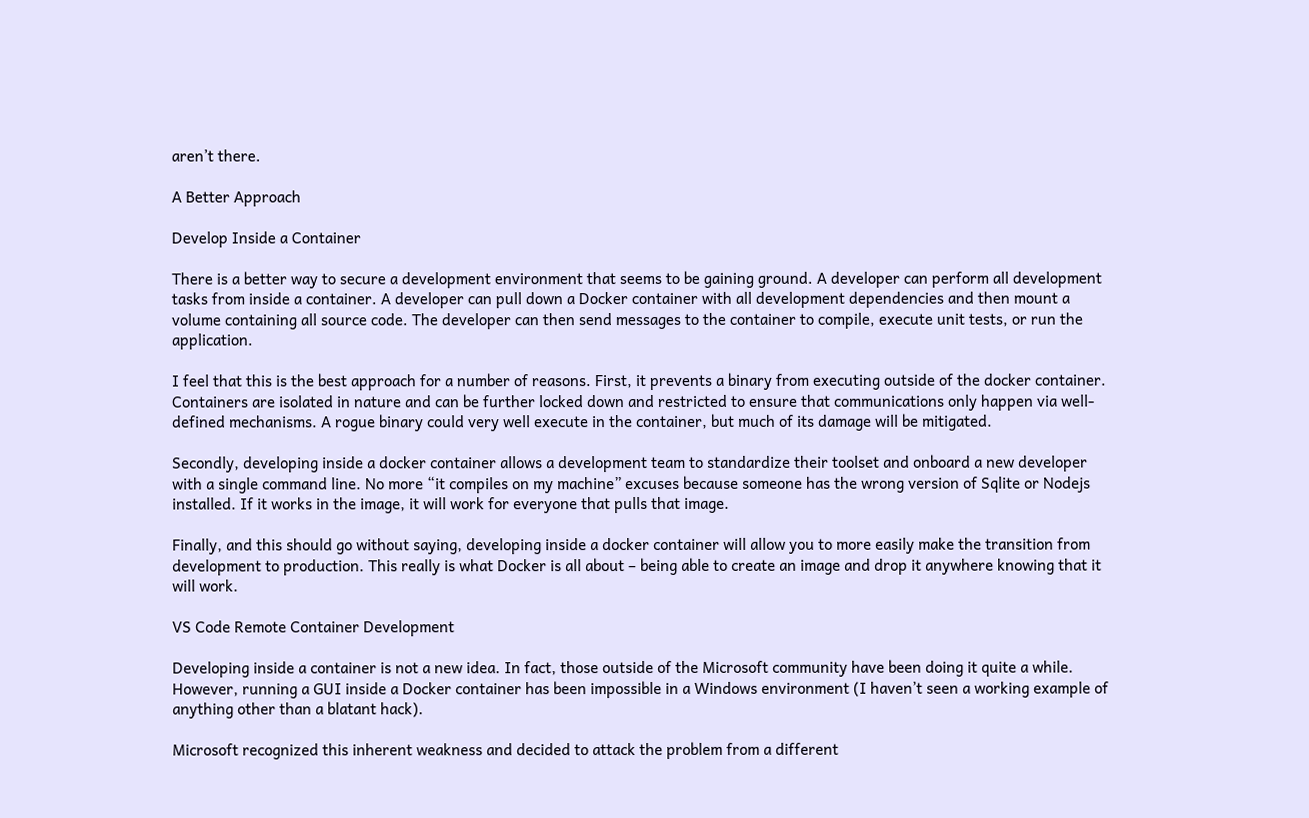aren’t there.

A Better Approach

Develop Inside a Container

There is a better way to secure a development environment that seems to be gaining ground. A developer can perform all development tasks from inside a container. A developer can pull down a Docker container with all development dependencies and then mount a volume containing all source code. The developer can then send messages to the container to compile, execute unit tests, or run the application.

I feel that this is the best approach for a number of reasons. First, it prevents a binary from executing outside of the docker container. Containers are isolated in nature and can be further locked down and restricted to ensure that communications only happen via well-defined mechanisms. A rogue binary could very well execute in the container, but much of its damage will be mitigated.

Secondly, developing inside a docker container allows a development team to standardize their toolset and onboard a new developer with a single command line. No more “it compiles on my machine” excuses because someone has the wrong version of Sqlite or Nodejs installed. If it works in the image, it will work for everyone that pulls that image.

Finally, and this should go without saying, developing inside a docker container will allow you to more easily make the transition from development to production. This really is what Docker is all about – being able to create an image and drop it anywhere knowing that it will work.

VS Code Remote Container Development

Developing inside a container is not a new idea. In fact, those outside of the Microsoft community have been doing it quite a while. However, running a GUI inside a Docker container has been impossible in a Windows environment (I haven’t seen a working example of anything other than a blatant hack).

Microsoft recognized this inherent weakness and decided to attack the problem from a different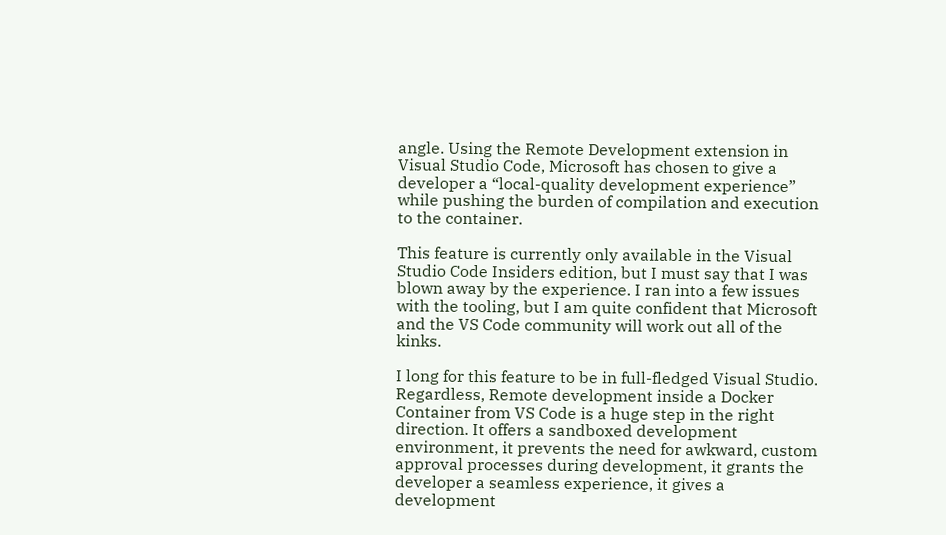angle. Using the Remote Development extension in Visual Studio Code, Microsoft has chosen to give a developer a “local-quality development experience” while pushing the burden of compilation and execution to the container.

This feature is currently only available in the Visual Studio Code Insiders edition, but I must say that I was blown away by the experience. I ran into a few issues with the tooling, but I am quite confident that Microsoft and the VS Code community will work out all of the kinks.

I long for this feature to be in full-fledged Visual Studio. Regardless, Remote development inside a Docker Container from VS Code is a huge step in the right direction. It offers a sandboxed development environment, it prevents the need for awkward, custom approval processes during development, it grants the developer a seamless experience, it gives a development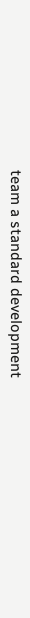team a standard development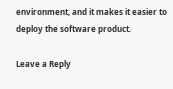environment, and it makes it easier to deploy the software product.

Leave a Reply